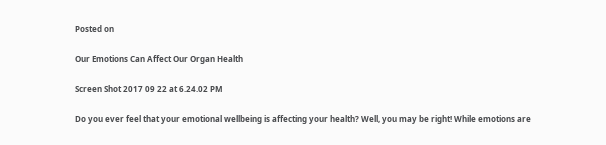Posted on

Our Emotions Can Affect Our Organ Health

Screen Shot 2017 09 22 at 6.24.02 PM

Do you ever feel that your emotional wellbeing is affecting your health? Well, you may be right! While emotions are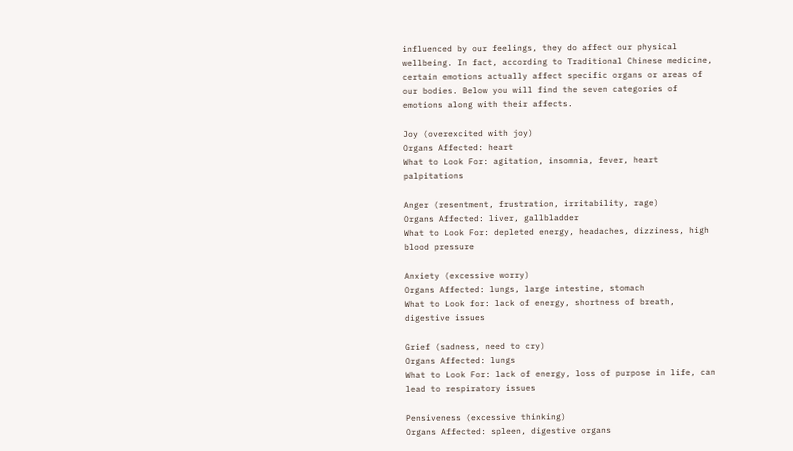influenced by our feelings, they do affect our physical wellbeing. In fact, according to Traditional Chinese medicine, certain emotions actually affect specific organs or areas of our bodies. Below you will find the seven categories of emotions along with their affects.

Joy (overexcited with joy)
Organs Affected: heart
What to Look For: agitation, insomnia, fever, heart palpitations

Anger (resentment, frustration, irritability, rage)
Organs Affected: liver, gallbladder
What to Look For: depleted energy, headaches, dizziness, high blood pressure

Anxiety (excessive worry)
Organs Affected: lungs, large intestine, stomach
What to Look for: lack of energy, shortness of breath, digestive issues

Grief (sadness, need to cry)
Organs Affected: lungs
What to Look For: lack of energy, loss of purpose in life, can lead to respiratory issues

Pensiveness (excessive thinking)
Organs Affected: spleen, digestive organs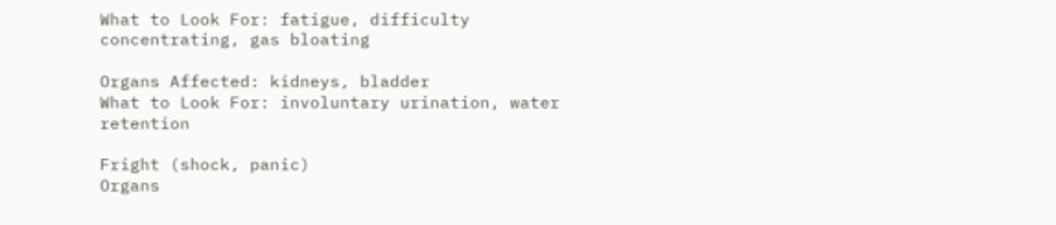What to Look For: fatigue, difficulty concentrating, gas bloating

Organs Affected: kidneys, bladder
What to Look For: involuntary urination, water retention

Fright (shock, panic)
Organs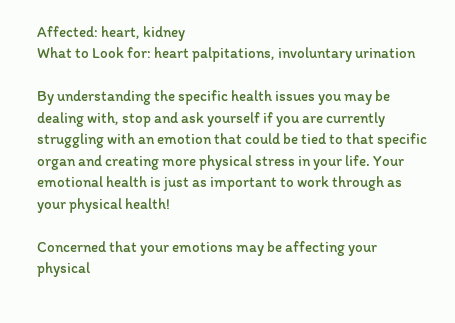Affected: heart, kidney
What to Look for: heart palpitations, involuntary urination

By understanding the specific health issues you may be dealing with, stop and ask yourself if you are currently struggling with an emotion that could be tied to that specific organ and creating more physical stress in your life. Your emotional health is just as important to work through as your physical health!

Concerned that your emotions may be affecting your physical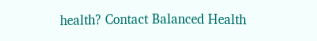health? Contact Balanced Health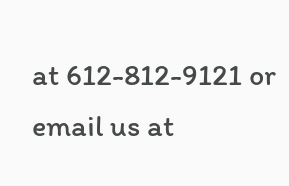at 612-812-9121 or email us at